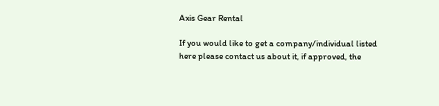Axis Gear Rental

If you would like to get a company/individual listed here please contact us about it, if approved, the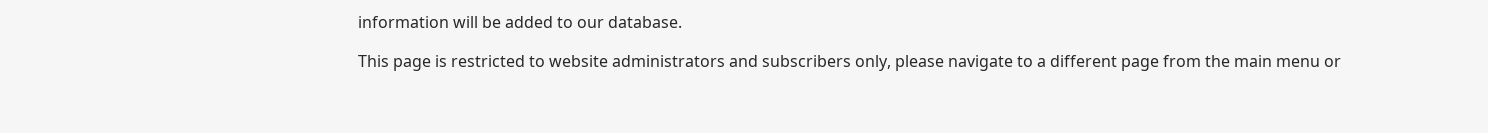information will be added to our database.

This page is restricted to website administrators and subscribers only, please navigate to a different page from the main menu or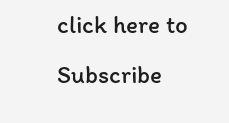click here to Subscribe